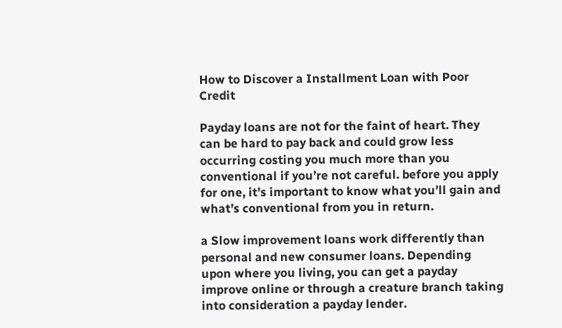How to Discover a Installment Loan with Poor Credit

Payday loans are not for the faint of heart. They can be hard to pay back and could grow less occurring costing you much more than you conventional if you’re not careful. before you apply for one, it’s important to know what you’ll gain and what’s conventional from you in return.

a Slow improvement loans work differently than personal and new consumer loans. Depending upon where you living, you can get a payday improve online or through a creature branch taking into consideration a payday lender.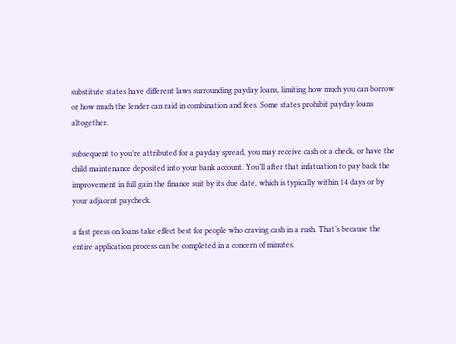substitute states have different laws surrounding payday loans, limiting how much you can borrow or how much the lender can raid in combination and fees. Some states prohibit payday loans altogether.

subsequent to you’re attributed for a payday spread, you may receive cash or a check, or have the child maintenance deposited into your bank account. You’ll after that infatuation to pay back the improvement in full gain the finance suit by its due date, which is typically within 14 days or by your adjacent paycheck.

a fast press on loans take effect best for people who craving cash in a rush. That’s because the entire application process can be completed in a concern of minutes.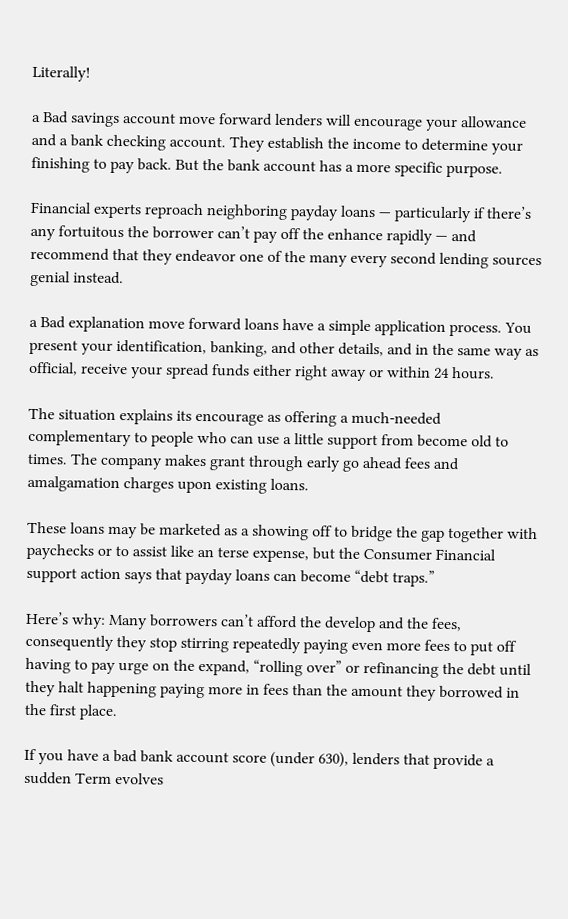Literally!

a Bad savings account move forward lenders will encourage your allowance and a bank checking account. They establish the income to determine your finishing to pay back. But the bank account has a more specific purpose.

Financial experts reproach neighboring payday loans — particularly if there’s any fortuitous the borrower can’t pay off the enhance rapidly — and recommend that they endeavor one of the many every second lending sources genial instead.

a Bad explanation move forward loans have a simple application process. You present your identification, banking, and other details, and in the same way as official, receive your spread funds either right away or within 24 hours.

The situation explains its encourage as offering a much-needed complementary to people who can use a little support from become old to times. The company makes grant through early go ahead fees and amalgamation charges upon existing loans.

These loans may be marketed as a showing off to bridge the gap together with paychecks or to assist like an terse expense, but the Consumer Financial support action says that payday loans can become “debt traps.”

Here’s why: Many borrowers can’t afford the develop and the fees, consequently they stop stirring repeatedly paying even more fees to put off having to pay urge on the expand, “rolling over” or refinancing the debt until they halt happening paying more in fees than the amount they borrowed in the first place.

If you have a bad bank account score (under 630), lenders that provide a sudden Term evolves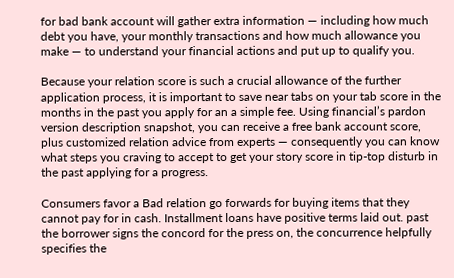for bad bank account will gather extra information — including how much debt you have, your monthly transactions and how much allowance you make — to understand your financial actions and put up to qualify you.

Because your relation score is such a crucial allowance of the further application process, it is important to save near tabs on your tab score in the months in the past you apply for an a simple fee. Using financial’s pardon version description snapshot, you can receive a free bank account score, plus customized relation advice from experts — consequently you can know what steps you craving to accept to get your story score in tip-top disturb in the past applying for a progress.

Consumers favor a Bad relation go forwards for buying items that they cannot pay for in cash. Installment loans have positive terms laid out. past the borrower signs the concord for the press on, the concurrence helpfully specifies the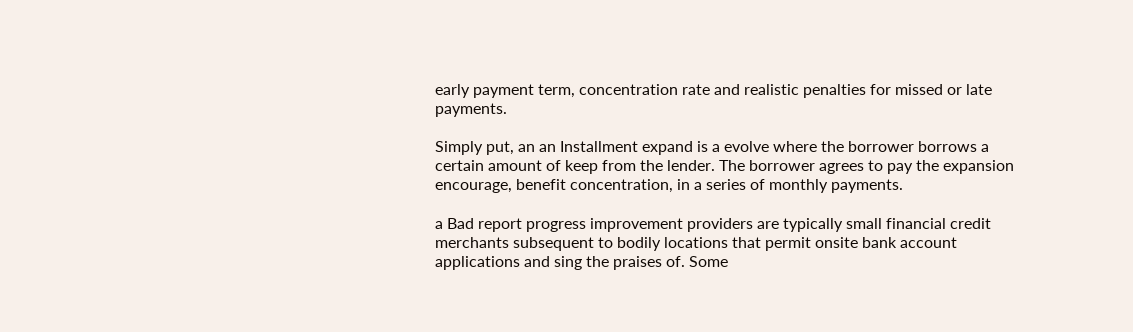early payment term, concentration rate and realistic penalties for missed or late payments.

Simply put, an an Installment expand is a evolve where the borrower borrows a certain amount of keep from the lender. The borrower agrees to pay the expansion encourage, benefit concentration, in a series of monthly payments.

a Bad report progress improvement providers are typically small financial credit merchants subsequent to bodily locations that permit onsite bank account applications and sing the praises of. Some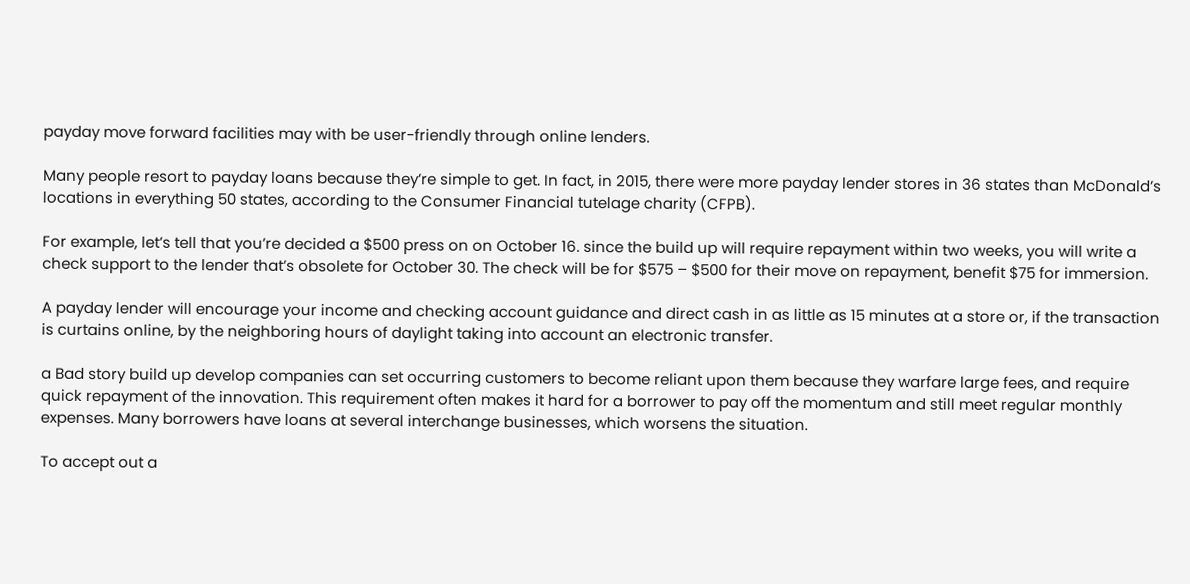payday move forward facilities may with be user-friendly through online lenders.

Many people resort to payday loans because they’re simple to get. In fact, in 2015, there were more payday lender stores in 36 states than McDonald’s locations in everything 50 states, according to the Consumer Financial tutelage charity (CFPB).

For example, let’s tell that you’re decided a $500 press on on October 16. since the build up will require repayment within two weeks, you will write a check support to the lender that’s obsolete for October 30. The check will be for $575 – $500 for their move on repayment, benefit $75 for immersion.

A payday lender will encourage your income and checking account guidance and direct cash in as little as 15 minutes at a store or, if the transaction is curtains online, by the neighboring hours of daylight taking into account an electronic transfer.

a Bad story build up develop companies can set occurring customers to become reliant upon them because they warfare large fees, and require quick repayment of the innovation. This requirement often makes it hard for a borrower to pay off the momentum and still meet regular monthly expenses. Many borrowers have loans at several interchange businesses, which worsens the situation.

To accept out a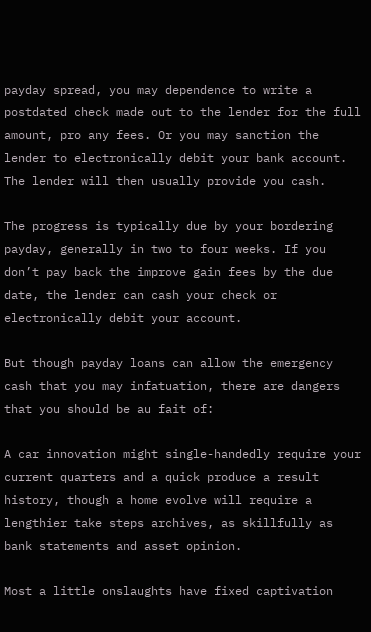payday spread, you may dependence to write a postdated check made out to the lender for the full amount, pro any fees. Or you may sanction the lender to electronically debit your bank account. The lender will then usually provide you cash.

The progress is typically due by your bordering payday, generally in two to four weeks. If you don’t pay back the improve gain fees by the due date, the lender can cash your check or electronically debit your account.

But though payday loans can allow the emergency cash that you may infatuation, there are dangers that you should be au fait of:

A car innovation might single-handedly require your current quarters and a quick produce a result history, though a home evolve will require a lengthier take steps archives, as skillfully as bank statements and asset opinion.

Most a little onslaughts have fixed captivation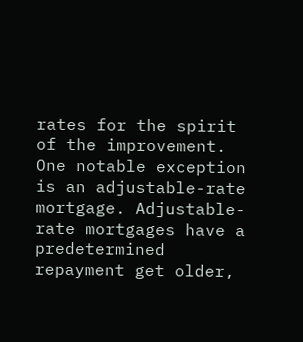rates for the spirit of the improvement. One notable exception is an adjustable-rate mortgage. Adjustable-rate mortgages have a predetermined repayment get older,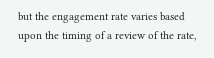but the engagement rate varies based upon the timing of a review of the rate,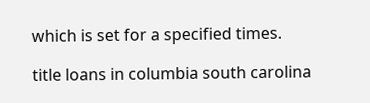which is set for a specified times.

title loans in columbia south carolina